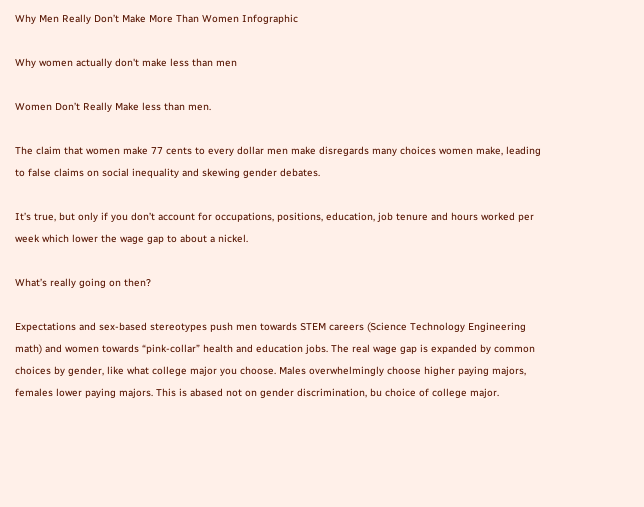Why Men Really Don’t Make More Than Women Infographic

Why women actually don't make less than men

Women Don’t Really Make less than men.

The claim that women make 77 cents to every dollar men make disregards many choices women make, leading to false claims on social inequality and skewing gender debates.

It’s true, but only if you don’t account for occupations, positions, education, job tenure and hours worked per week which lower the wage gap to about a nickel.

What’s really going on then?

Expectations and sex-based stereotypes push men towards STEM careers (Science Technology Engineering math) and women towards “pink-collar” health and education jobs. The real wage gap is expanded by common choices by gender, like what college major you choose. Males overwhelmingly choose higher paying majors, females lower paying majors. This is abased not on gender discrimination, bu choice of college major.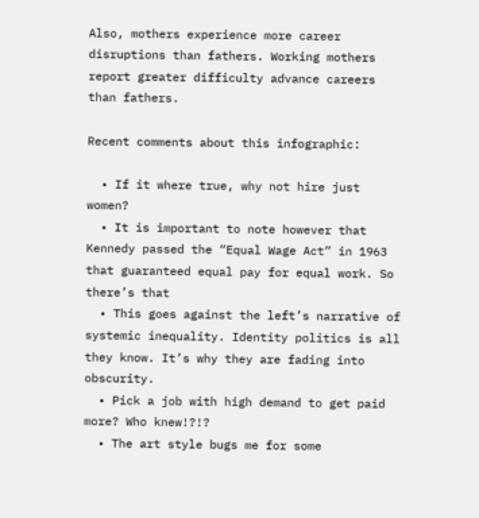Also, mothers experience more career disruptions than fathers. Working mothers report greater difficulty advance careers than fathers.

Recent comments about this infographic:

  • If it where true, why not hire just women?
  • It is important to note however that Kennedy passed the “Equal Wage Act” in 1963 that guaranteed equal pay for equal work. So there’s that
  • This goes against the left’s narrative of systemic inequality. Identity politics is all they know. It’s why they are fading into obscurity.
  • Pick a job with high demand to get paid more? Who knew!?!?
  • The art style bugs me for some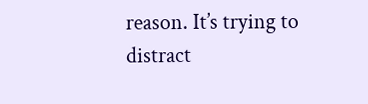reason. It’s trying to distract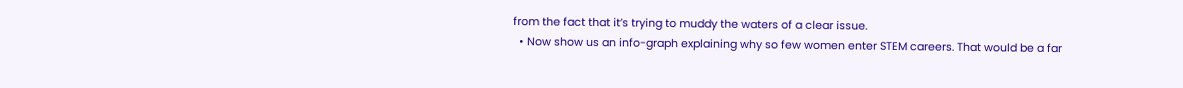from the fact that it’s trying to muddy the waters of a clear issue.
  • Now show us an info-graph explaining why so few women enter STEM careers. That would be a far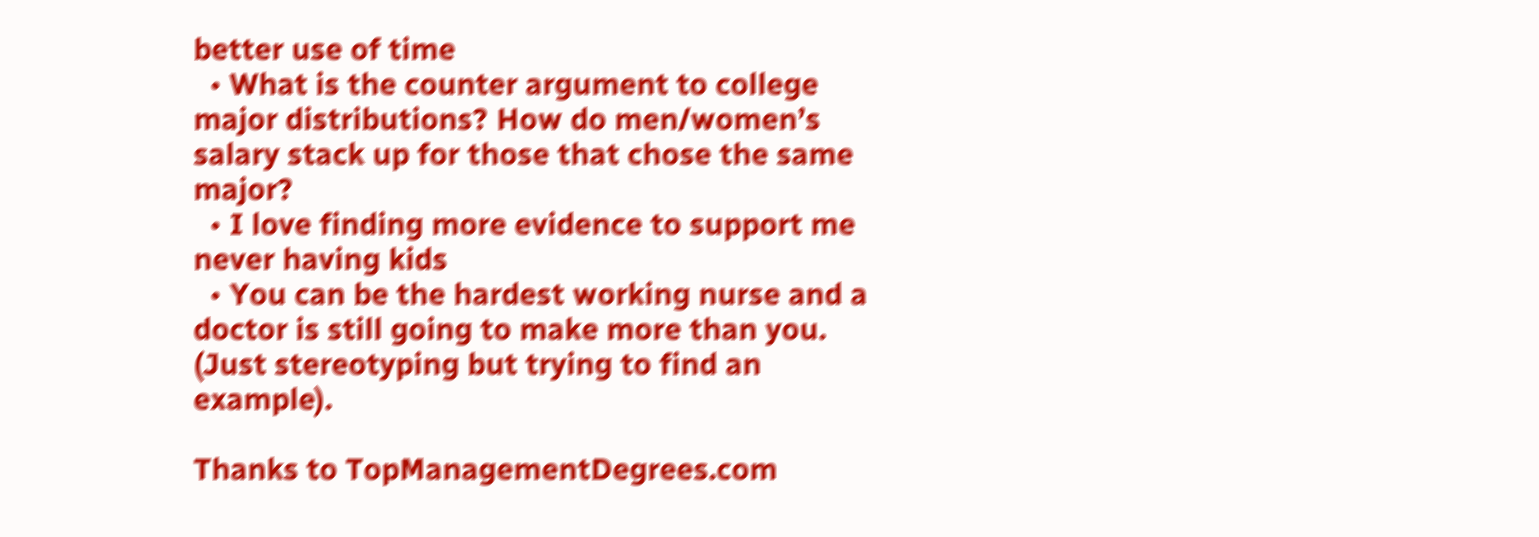better use of time
  • What is the counter argument to college major distributions? How do men/women’s salary stack up for those that chose the same major?
  • I love finding more evidence to support me never having kids
  • You can be the hardest working nurse and a doctor is still going to make more than you. (Just stereotyping but trying to find an example).

Thanks to TopManagementDegrees.com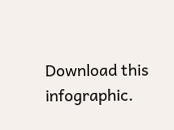Download this infographic.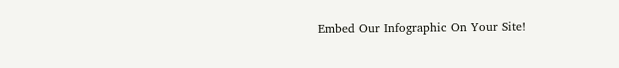Embed Our Infographic On Your Site!